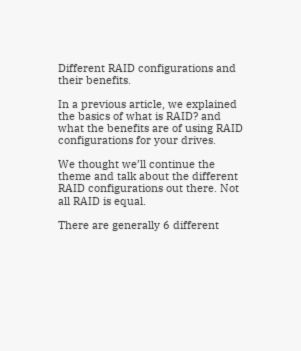Different RAID configurations and their benefits.

In a previous article, we explained the basics of what is RAID? and what the benefits are of using RAID configurations for your drives.

We thought we’ll continue the theme and talk about the different RAID configurations out there. Not all RAID is equal.

There are generally 6 different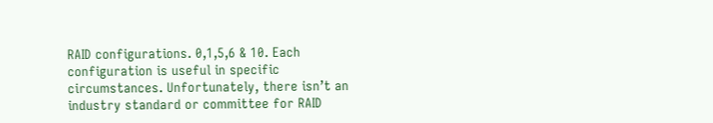RAID configurations. 0,1,5,6 & 10. Each configuration is useful in specific circumstances. Unfortunately, there isn’t an industry standard or committee for RAID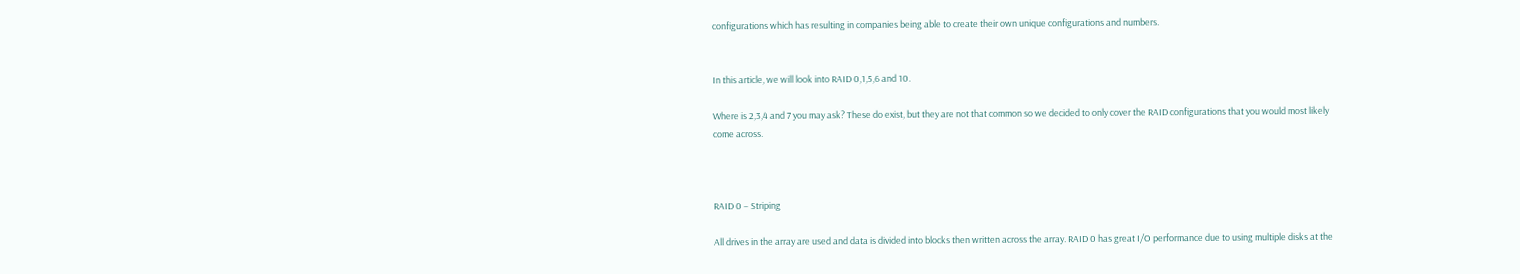configurations which has resulting in companies being able to create their own unique configurations and numbers.


In this article, we will look into RAID 0,1,5,6 and 10.

Where is 2,3,4 and 7 you may ask? These do exist, but they are not that common so we decided to only cover the RAID configurations that you would most likely come across.



RAID 0 – Striping

All drives in the array are used and data is divided into blocks then written across the array. RAID 0 has great I/O performance due to using multiple disks at the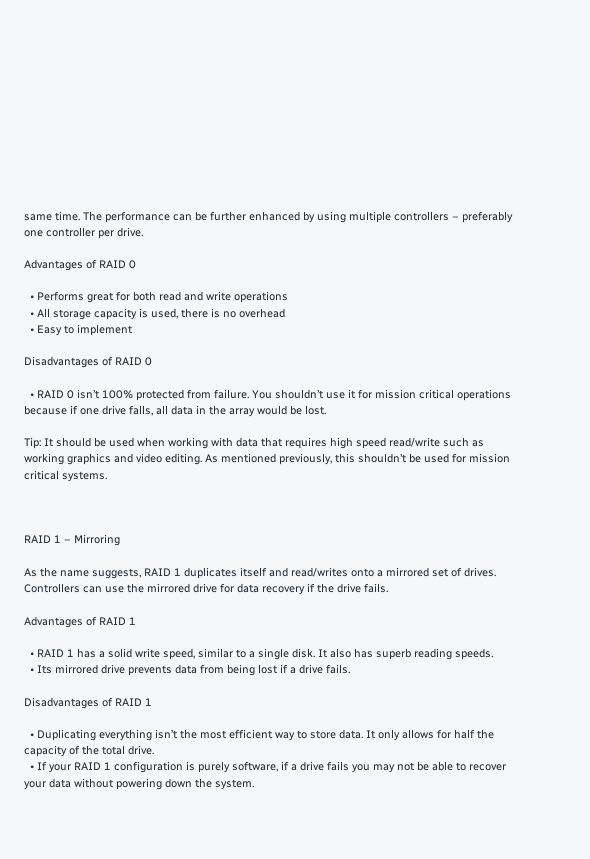same time. The performance can be further enhanced by using multiple controllers – preferably one controller per drive.

Advantages of RAID 0

  • Performs great for both read and write operations
  • All storage capacity is used, there is no overhead
  • Easy to implement

Disadvantages of RAID 0

  • RAID 0 isn’t 100% protected from failure. You shouldn’t use it for mission critical operations because if one drive falls, all data in the array would be lost.

Tip: It should be used when working with data that requires high speed read/write such as working graphics and video editing. As mentioned previously, this shouldn’t be used for mission critical systems.



RAID 1 – Mirroring

As the name suggests, RAID 1 duplicates itself and read/writes onto a mirrored set of drives. Controllers can use the mirrored drive for data recovery if the drive fails.

Advantages of RAID 1

  • RAID 1 has a solid write speed, similar to a single disk. It also has superb reading speeds.
  • Its mirrored drive prevents data from being lost if a drive fails.

Disadvantages of RAID 1

  • Duplicating everything isn’t the most efficient way to store data. It only allows for half the capacity of the total drive.
  • If your RAID 1 configuration is purely software, if a drive fails you may not be able to recover your data without powering down the system.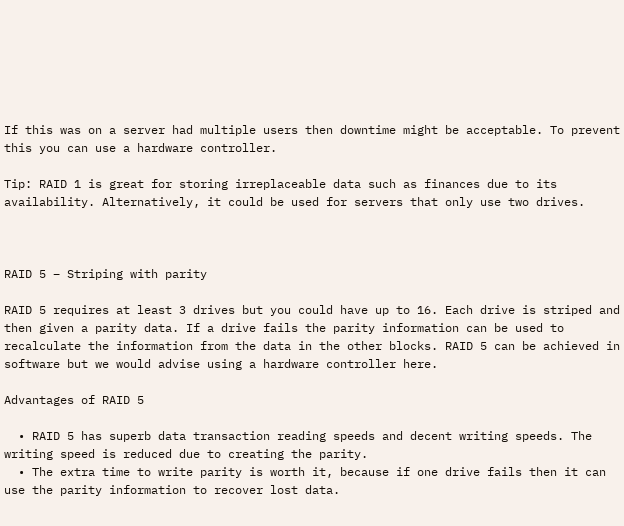If this was on a server had multiple users then downtime might be acceptable. To prevent this you can use a hardware controller.

Tip: RAID 1 is great for storing irreplaceable data such as finances due to its availability. Alternatively, it could be used for servers that only use two drives.



RAID 5 – Striping with parity

RAID 5 requires at least 3 drives but you could have up to 16. Each drive is striped and then given a parity data. If a drive fails the parity information can be used to recalculate the information from the data in the other blocks. RAID 5 can be achieved in software but we would advise using a hardware controller here.

Advantages of RAID 5

  • RAID 5 has superb data transaction reading speeds and decent writing speeds. The writing speed is reduced due to creating the parity.
  • The extra time to write parity is worth it, because if one drive fails then it can use the parity information to recover lost data.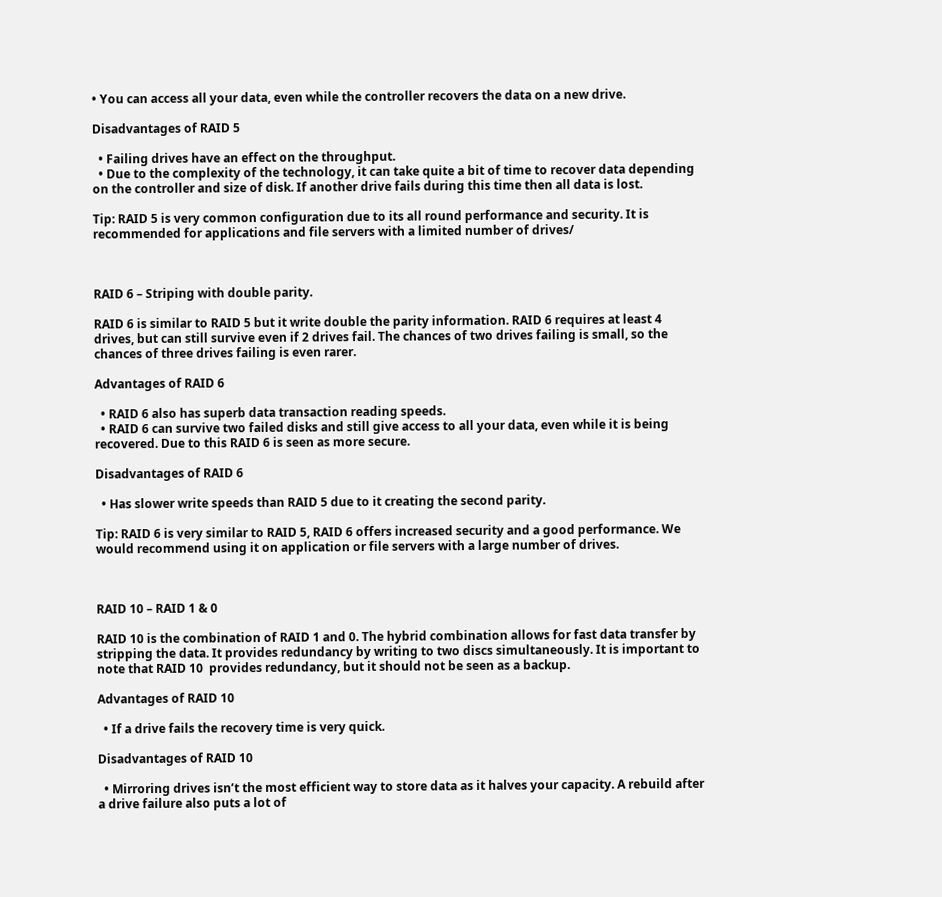• You can access all your data, even while the controller recovers the data on a new drive.

Disadvantages of RAID 5

  • Failing drives have an effect on the throughput.
  • Due to the complexity of the technology, it can take quite a bit of time to recover data depending on the controller and size of disk. If another drive fails during this time then all data is lost.

Tip: RAID 5 is very common configuration due to its all round performance and security. It is recommended for applications and file servers with a limited number of drives/



RAID 6 – Striping with double parity.

RAID 6 is similar to RAID 5 but it write double the parity information. RAID 6 requires at least 4 drives, but can still survive even if 2 drives fail. The chances of two drives failing is small, so the chances of three drives failing is even rarer.

Advantages of RAID 6

  • RAID 6 also has superb data transaction reading speeds.
  • RAID 6 can survive two failed disks and still give access to all your data, even while it is being recovered. Due to this RAID 6 is seen as more secure.

Disadvantages of RAID 6

  • Has slower write speeds than RAID 5 due to it creating the second parity.

Tip: RAID 6 is very similar to RAID 5, RAID 6 offers increased security and a good performance. We would recommend using it on application or file servers with a large number of drives.



RAID 10 – RAID 1 & 0

RAID 10 is the combination of RAID 1 and 0. The hybrid combination allows for fast data transfer by stripping the data. It provides redundancy by writing to two discs simultaneously. It is important to note that RAID 10  provides redundancy, but it should not be seen as a backup.

Advantages of RAID 10

  • If a drive fails the recovery time is very quick.

Disadvantages of RAID 10

  • Mirroring drives isn’t the most efficient way to store data as it halves your capacity. A rebuild after a drive failure also puts a lot of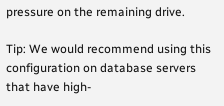pressure on the remaining drive.

Tip: We would recommend using this configuration on database servers that have high-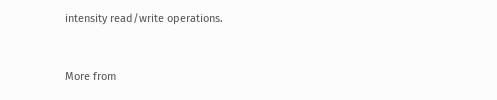intensity read/write operations.


More from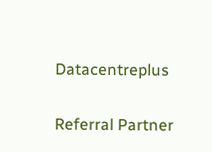Datacentreplus

Referral Partner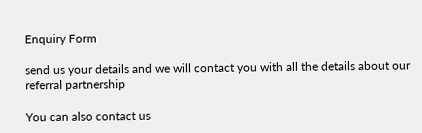Enquiry Form

send us your details and we will contact you with all the details about our referral partnership

You can also contact us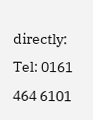directly:
Tel: 0161 464 6101